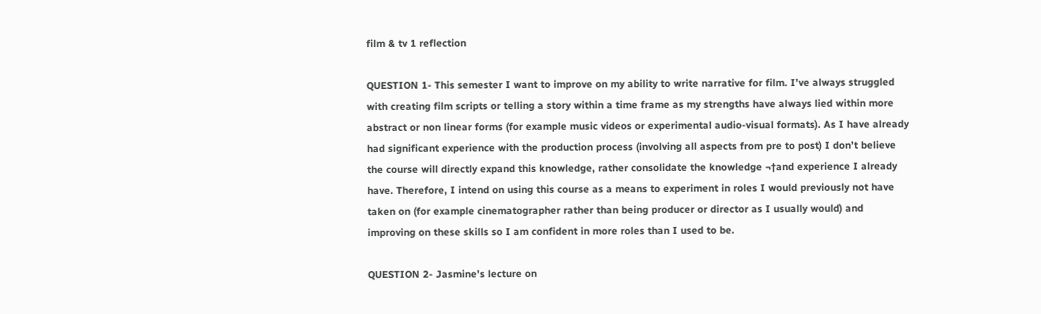film & tv 1 reflection

QUESTION 1- This semester I want to improve on my ability to write narrative for film. I’ve always struggled with creating film scripts or telling a story within a time frame as my strengths have always lied within more abstract or non linear forms (for example music videos or experimental audio-visual formats). As I have already had significant experience with the production process (involving all aspects from pre to post) I don’t believe the course will directly expand this knowledge, rather consolidate the knowledge ¬†and experience I already have. Therefore, I intend on using this course as a means to experiment in roles I would previously not have taken on (for example cinematographer rather than being producer or director as I usually would) and improving on these skills so I am confident in more roles than I used to be.

QUESTION 2- Jasmine’s lecture on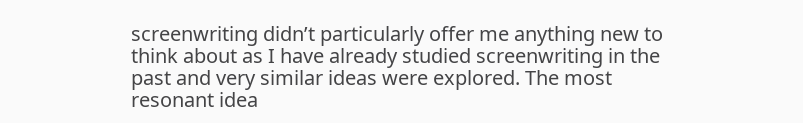screenwriting didn’t particularly offer me anything new to think about as I have already studied screenwriting in the past and very similar ideas were explored. The most resonant idea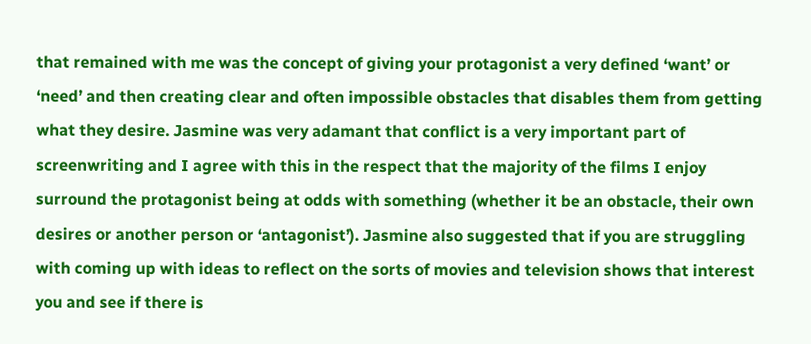that remained with me was the concept of giving your protagonist a very defined ‘want’ or ‘need’ and then creating clear and often impossible obstacles that disables them from getting what they desire. Jasmine was very adamant that conflict is a very important part of screenwriting and I agree with this in the respect that the majority of the films I enjoy surround the protagonist being at odds with something (whether it be an obstacle, their own desires or another person or ‘antagonist’). Jasmine also suggested that if you are struggling with coming up with ideas to reflect on the sorts of movies and television shows that interest you and see if there is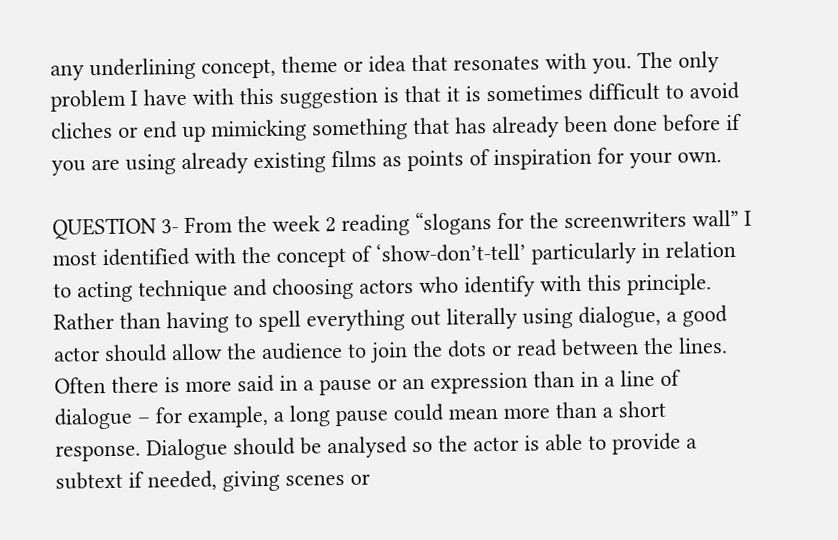any underlining concept, theme or idea that resonates with you. The only problem I have with this suggestion is that it is sometimes difficult to avoid cliches or end up mimicking something that has already been done before if you are using already existing films as points of inspiration for your own.

QUESTION 3- From the week 2 reading “slogans for the screenwriters wall” I most identified with the concept of ‘show-don’t-tell’ particularly in relation to acting technique and choosing actors who identify with this principle. Rather than having to spell everything out literally using dialogue, a good actor should allow the audience to join the dots or read between the lines. Often there is more said in a pause or an expression than in a line of dialogue – for example, a long pause could mean more than a short response. Dialogue should be analysed so the actor is able to provide a subtext if needed, giving scenes or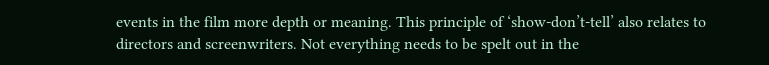events in the film more depth or meaning. This principle of ‘show-don’t-tell’ also relates to directors and screenwriters. Not everything needs to be spelt out in the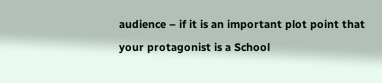audience – if it is an important plot point that your protagonist is a School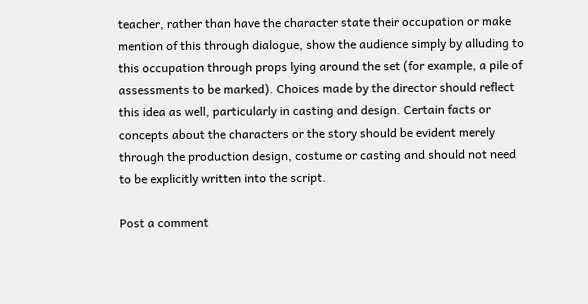teacher, rather than have the character state their occupation or make mention of this through dialogue, show the audience simply by alluding to this occupation through props lying around the set (for example, a pile of assessments to be marked). Choices made by the director should reflect this idea as well, particularly in casting and design. Certain facts or concepts about the characters or the story should be evident merely through the production design, costume or casting and should not need to be explicitly written into the script.

Post a comment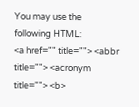You may use the following HTML:
<a href="" title=""> <abbr title=""> <acronym title=""> <b>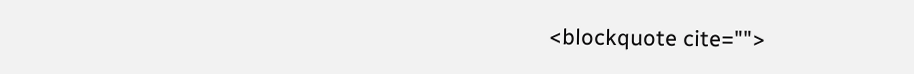<blockquote cite="">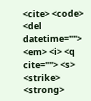<cite> <code> <del datetime=""> <em> <i> <q cite=""> <s> <strike> <strong>